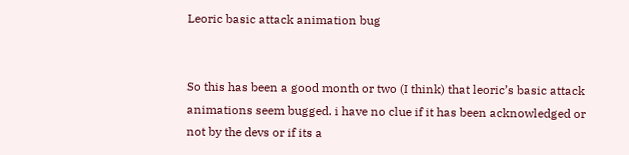Leoric basic attack animation bug


So this has been a good month or two (I think) that leoric’s basic attack animations seem bugged. i have no clue if it has been acknowledged or not by the devs or if its a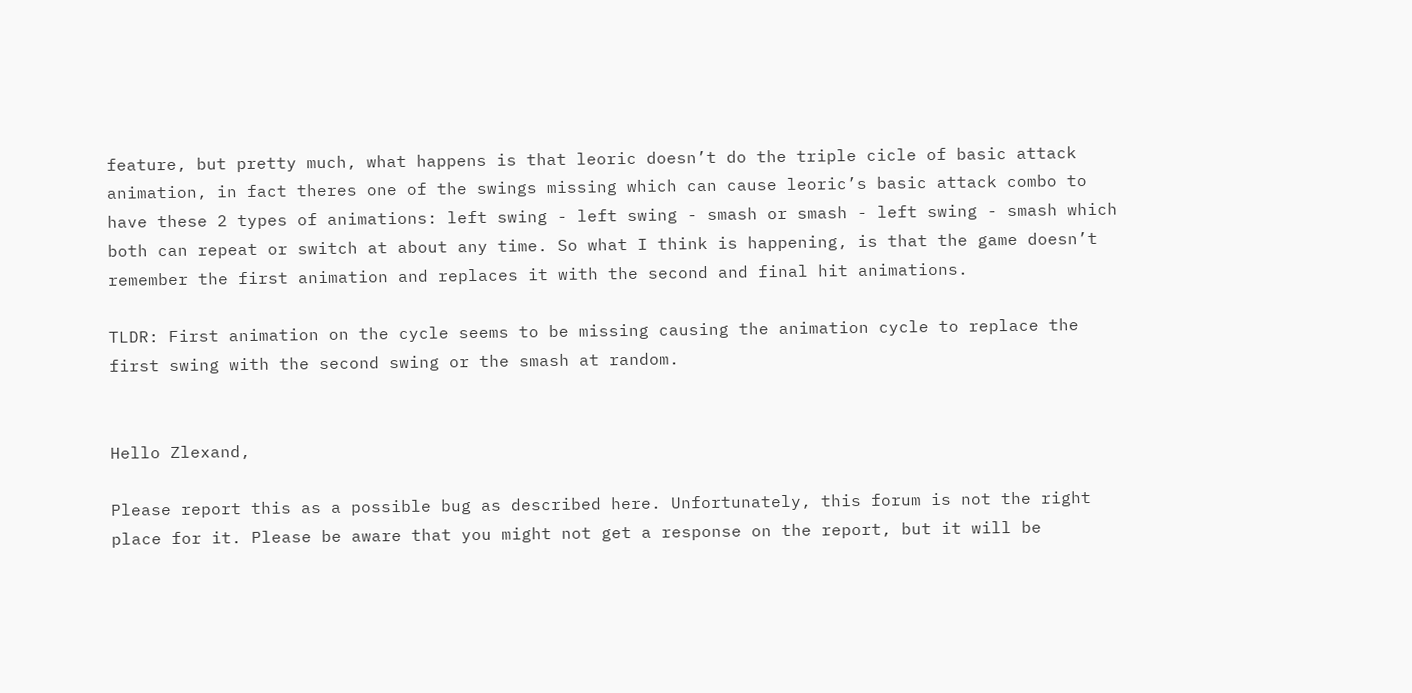feature, but pretty much, what happens is that leoric doesn’t do the triple cicle of basic attack animation, in fact theres one of the swings missing which can cause leoric’s basic attack combo to have these 2 types of animations: left swing - left swing - smash or smash - left swing - smash which both can repeat or switch at about any time. So what I think is happening, is that the game doesn’t remember the first animation and replaces it with the second and final hit animations.

TLDR: First animation on the cycle seems to be missing causing the animation cycle to replace the first swing with the second swing or the smash at random.


Hello Zlexand,

Please report this as a possible bug as described here. Unfortunately, this forum is not the right place for it. Please be aware that you might not get a response on the report, but it will be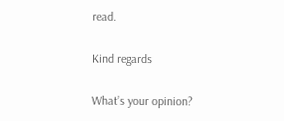read.

Kind regards

What’s your opinion?